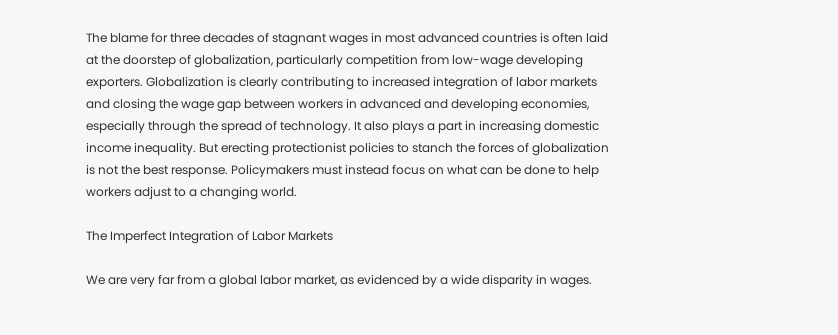The blame for three decades of stagnant wages in most advanced countries is often laid at the doorstep of globalization, particularly competition from low-wage developing exporters. Globalization is clearly contributing to increased integration of labor markets and closing the wage gap between workers in advanced and developing economies, especially through the spread of technology. It also plays a part in increasing domestic income inequality. But erecting protectionist policies to stanch the forces of globalization is not the best response. Policymakers must instead focus on what can be done to help workers adjust to a changing world.

The Imperfect Integration of Labor Markets

We are very far from a global labor market, as evidenced by a wide disparity in wages.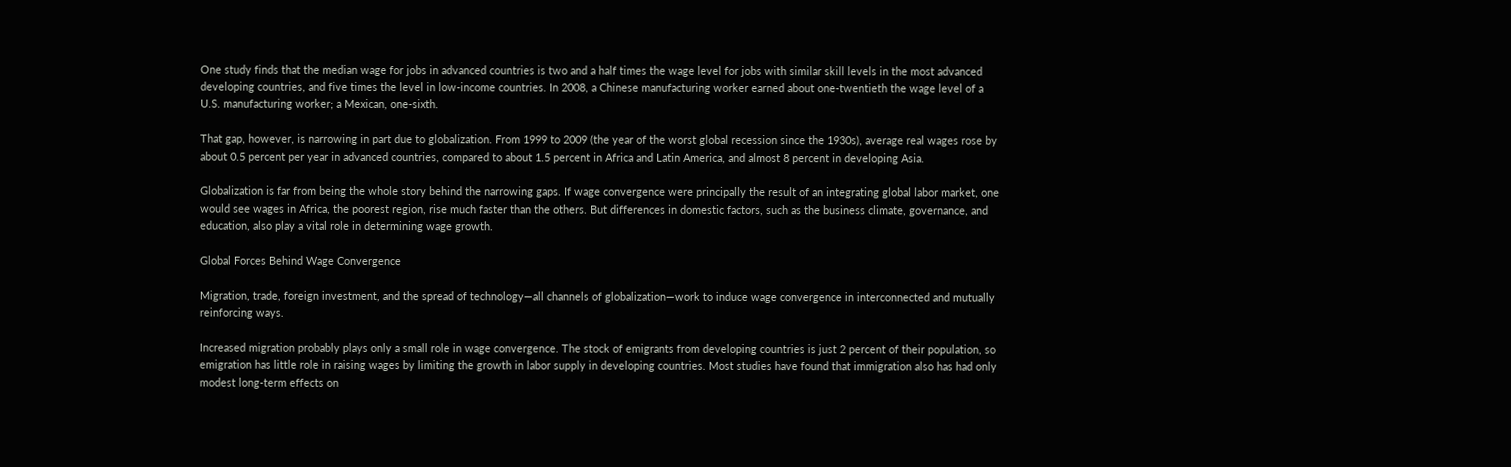One study finds that the median wage for jobs in advanced countries is two and a half times the wage level for jobs with similar skill levels in the most advanced developing countries, and five times the level in low-income countries. In 2008, a Chinese manufacturing worker earned about one-twentieth the wage level of a U.S. manufacturing worker; a Mexican, one-sixth.

That gap, however, is narrowing in part due to globalization. From 1999 to 2009 (the year of the worst global recession since the 1930s), average real wages rose by about 0.5 percent per year in advanced countries, compared to about 1.5 percent in Africa and Latin America, and almost 8 percent in developing Asia.

Globalization is far from being the whole story behind the narrowing gaps. If wage convergence were principally the result of an integrating global labor market, one would see wages in Africa, the poorest region, rise much faster than the others. But differences in domestic factors, such as the business climate, governance, and education, also play a vital role in determining wage growth.

Global Forces Behind Wage Convergence

Migration, trade, foreign investment, and the spread of technology—all channels of globalization—work to induce wage convergence in interconnected and mutually reinforcing ways.

Increased migration probably plays only a small role in wage convergence. The stock of emigrants from developing countries is just 2 percent of their population, so emigration has little role in raising wages by limiting the growth in labor supply in developing countries. Most studies have found that immigration also has had only modest long-term effects on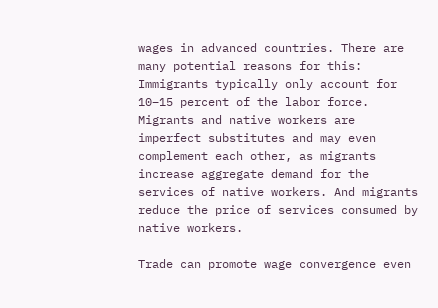wages in advanced countries. There are many potential reasons for this: Immigrants typically only account for 10–15 percent of the labor force. Migrants and native workers are imperfect substitutes and may even complement each other, as migrants increase aggregate demand for the services of native workers. And migrants reduce the price of services consumed by native workers.

Trade can promote wage convergence even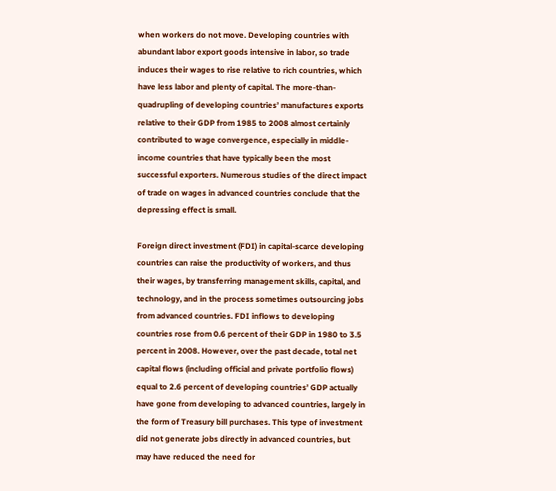when workers do not move. Developing countries with abundant labor export goods intensive in labor, so trade induces their wages to rise relative to rich countries, which have less labor and plenty of capital. The more-than-quadrupling of developing countries’ manufactures exports relative to their GDP from 1985 to 2008 almost certainly contributed to wage convergence, especially in middle-income countries that have typically been the most successful exporters. Numerous studies of the direct impact of trade on wages in advanced countries conclude that the depressing effect is small.

Foreign direct investment (FDI) in capital-scarce developing countries can raise the productivity of workers, and thus their wages, by transferring management skills, capital, and technology, and in the process sometimes outsourcing jobs from advanced countries. FDI inflows to developing countries rose from 0.6 percent of their GDP in 1980 to 3.5 percent in 2008. However, over the past decade, total net capital flows (including official and private portfolio flows) equal to 2.6 percent of developing countries’ GDP actually have gone from developing to advanced countries, largely in the form of Treasury bill purchases. This type of investment did not generate jobs directly in advanced countries, but may have reduced the need for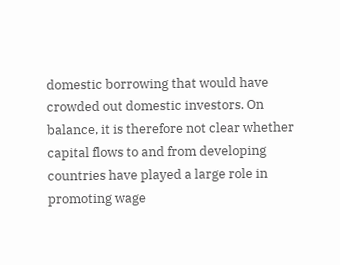domestic borrowing that would have crowded out domestic investors. On balance, it is therefore not clear whether capital flows to and from developing countries have played a large role in promoting wage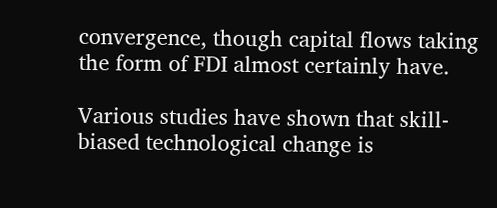convergence, though capital flows taking the form of FDI almost certainly have.

Various studies have shown that skill-biased technological change is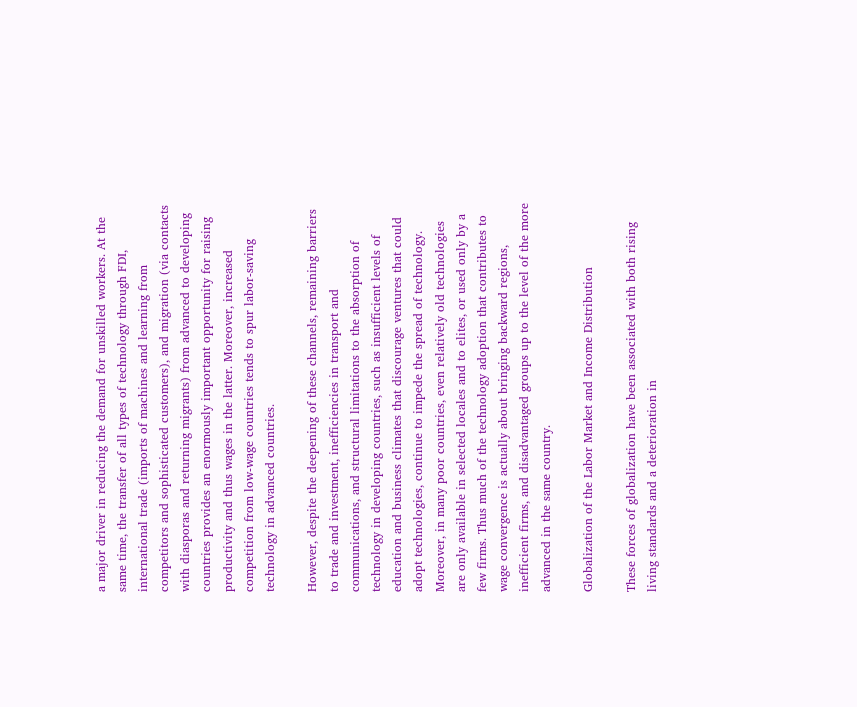a major driver in reducing the demand for unskilled workers. At the same time, the transfer of all types of technology through FDI, international trade (imports of machines and learning from competitors and sophisticated customers), and migration (via contacts with diasporas and returning migrants) from advanced to developing countries provides an enormously important opportunity for raising productivity and thus wages in the latter. Moreover, increased competition from low-wage countries tends to spur labor-saving technology in advanced countries.

However, despite the deepening of these channels, remaining barriers to trade and investment, inefficiencies in transport and communications, and structural limitations to the absorption of technology in developing countries, such as insufficient levels of education and business climates that discourage ventures that could adopt technologies, continue to impede the spread of technology. Moreover, in many poor countries, even relatively old technologies are only available in selected locales and to elites, or used only by a few firms. Thus much of the technology adoption that contributes to wage convergence is actually about bringing backward regions, inefficient firms, and disadvantaged groups up to the level of the more advanced in the same country.

Globalization of the Labor Market and Income Distribution

These forces of globalization have been associated with both rising living standards and a deterioration in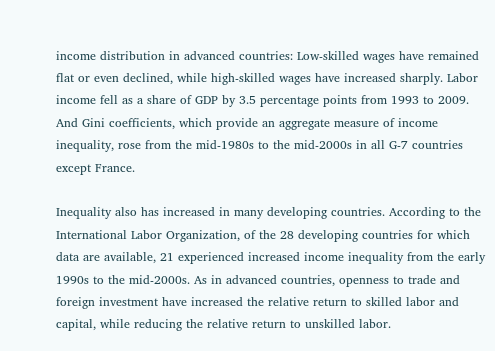income distribution in advanced countries: Low-skilled wages have remained flat or even declined, while high-skilled wages have increased sharply. Labor income fell as a share of GDP by 3.5 percentage points from 1993 to 2009. And Gini coefficients, which provide an aggregate measure of income inequality, rose from the mid-1980s to the mid-2000s in all G-7 countries except France.

Inequality also has increased in many developing countries. According to the International Labor Organization, of the 28 developing countries for which data are available, 21 experienced increased income inequality from the early 1990s to the mid-2000s. As in advanced countries, openness to trade and foreign investment have increased the relative return to skilled labor and capital, while reducing the relative return to unskilled labor.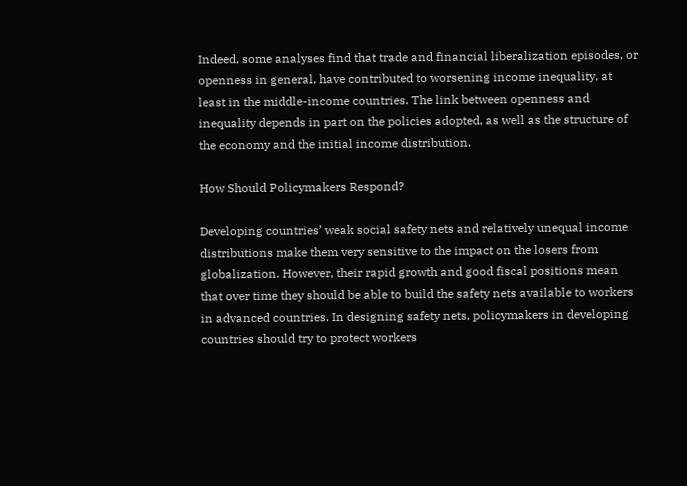Indeed, some analyses find that trade and financial liberalization episodes, or openness in general, have contributed to worsening income inequality, at least in the middle-income countries. The link between openness and inequality depends in part on the policies adopted, as well as the structure of the economy and the initial income distribution.

How Should Policymakers Respond?

Developing countries’ weak social safety nets and relatively unequal income distributions make them very sensitive to the impact on the losers from globalization. However, their rapid growth and good fiscal positions mean that over time they should be able to build the safety nets available to workers in advanced countries. In designing safety nets, policymakers in developing countries should try to protect workers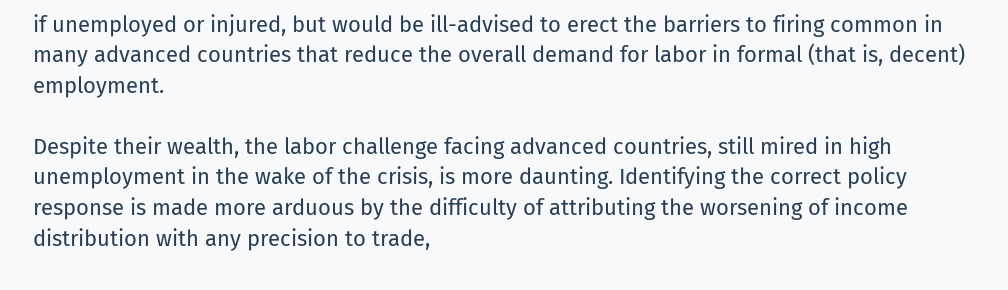if unemployed or injured, but would be ill-advised to erect the barriers to firing common in many advanced countries that reduce the overall demand for labor in formal (that is, decent) employment.

Despite their wealth, the labor challenge facing advanced countries, still mired in high unemployment in the wake of the crisis, is more daunting. Identifying the correct policy response is made more arduous by the difficulty of attributing the worsening of income distribution with any precision to trade,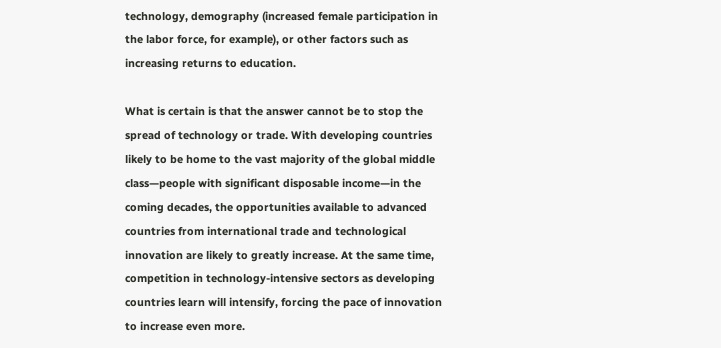technology, demography (increased female participation in the labor force, for example), or other factors such as increasing returns to education.

What is certain is that the answer cannot be to stop the spread of technology or trade. With developing countries likely to be home to the vast majority of the global middle class—people with significant disposable income—in the coming decades, the opportunities available to advanced countries from international trade and technological innovation are likely to greatly increase. At the same time, competition in technology-intensive sectors as developing countries learn will intensify, forcing the pace of innovation to increase even more.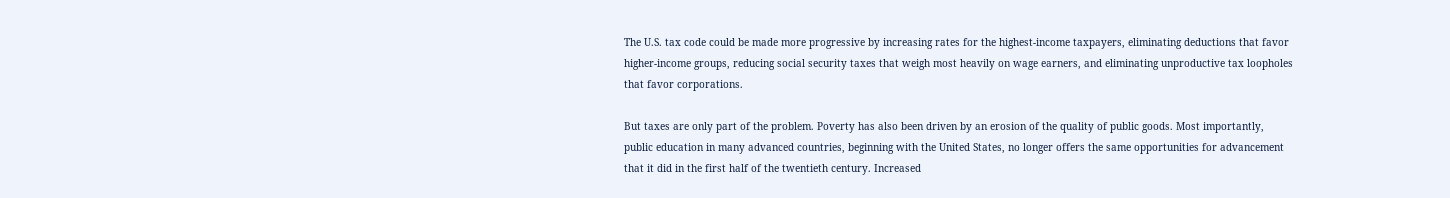The U.S. tax code could be made more progressive by increasing rates for the highest-income taxpayers, eliminating deductions that favor higher-income groups, reducing social security taxes that weigh most heavily on wage earners, and eliminating unproductive tax loopholes that favor corporations.

But taxes are only part of the problem. Poverty has also been driven by an erosion of the quality of public goods. Most importantly, public education in many advanced countries, beginning with the United States, no longer offers the same opportunities for advancement that it did in the first half of the twentieth century. Increased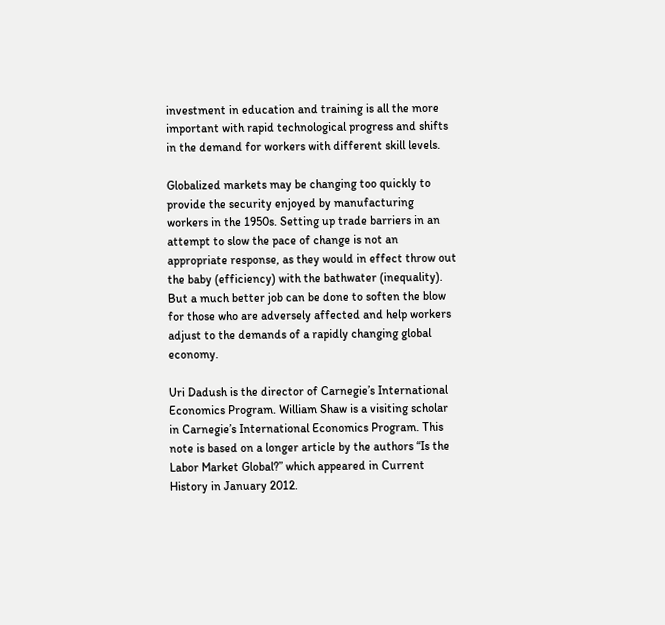investment in education and training is all the more important with rapid technological progress and shifts in the demand for workers with different skill levels.

Globalized markets may be changing too quickly to provide the security enjoyed by manufacturing workers in the 1950s. Setting up trade barriers in an attempt to slow the pace of change is not an appropriate response, as they would in effect throw out the baby (efficiency) with the bathwater (inequality). But a much better job can be done to soften the blow for those who are adversely affected and help workers adjust to the demands of a rapidly changing global economy.

Uri Dadush is the director of Carnegie’s International Economics Program. William Shaw is a visiting scholar in Carnegie’s International Economics Program. This note is based on a longer article by the authors “Is the Labor Market Global?” which appeared in Current History in January 2012.